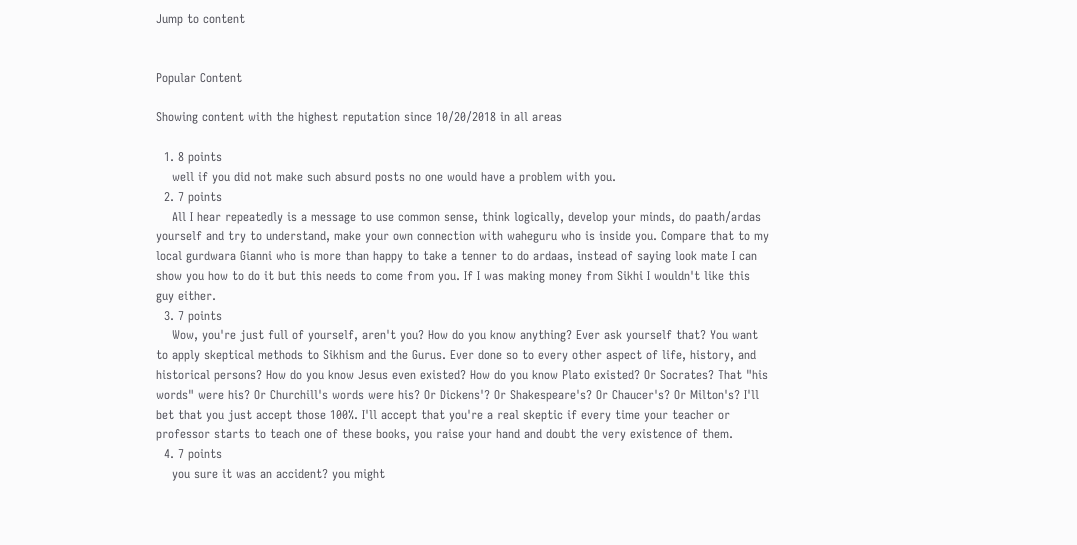Jump to content


Popular Content

Showing content with the highest reputation since 10/20/2018 in all areas

  1. 8 points
    well if you did not make such absurd posts no one would have a problem with you.
  2. 7 points
    All I hear repeatedly is a message to use common sense, think logically, develop your minds, do paath/ardas yourself and try to understand, make your own connection with waheguru who is inside you. Compare that to my local gurdwara Gianni who is more than happy to take a tenner to do ardaas, instead of saying look mate I can show you how to do it but this needs to come from you. If I was making money from Sikhi I wouldn't like this guy either.
  3. 7 points
    Wow, you're just full of yourself, aren't you? How do you know anything? Ever ask yourself that? You want to apply skeptical methods to Sikhism and the Gurus. Ever done so to every other aspect of life, history, and historical persons? How do you know Jesus even existed? How do you know Plato existed? Or Socrates? That "his words" were his? Or Churchill's words were his? Or Dickens'? Or Shakespeare's? Or Chaucer's? Or Milton's? I'll bet that you just accept those 100%. I'll accept that you're a real skeptic if every time your teacher or professor starts to teach one of these books, you raise your hand and doubt the very existence of them.
  4. 7 points
    you sure it was an accident? you might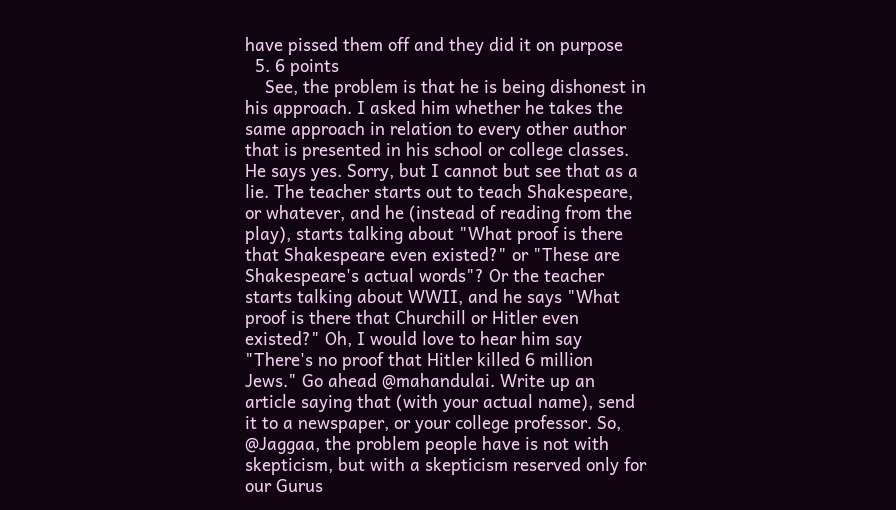have pissed them off and they did it on purpose
  5. 6 points
    See, the problem is that he is being dishonest in his approach. I asked him whether he takes the same approach in relation to every other author that is presented in his school or college classes. He says yes. Sorry, but I cannot but see that as a lie. The teacher starts out to teach Shakespeare, or whatever, and he (instead of reading from the play), starts talking about "What proof is there that Shakespeare even existed?" or "These are Shakespeare's actual words"? Or the teacher starts talking about WWII, and he says "What proof is there that Churchill or Hitler even existed?" Oh, I would love to hear him say "There's no proof that Hitler killed 6 million Jews." Go ahead @mahandulai. Write up an article saying that (with your actual name), send it to a newspaper, or your college professor. So, @Jaggaa, the problem people have is not with skepticism, but with a skepticism reserved only for our Gurus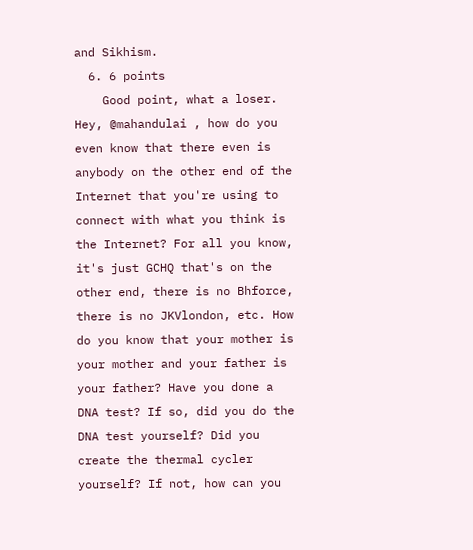and Sikhism.
  6. 6 points
    Good point, what a loser. Hey, @mahandulai , how do you even know that there even is anybody on the other end of the Internet that you're using to connect with what you think is the Internet? For all you know, it's just GCHQ that's on the other end, there is no Bhforce, there is no JKVlondon, etc. How do you know that your mother is your mother and your father is your father? Have you done a DNA test? If so, did you do the DNA test yourself? Did you create the thermal cycler yourself? If not, how can you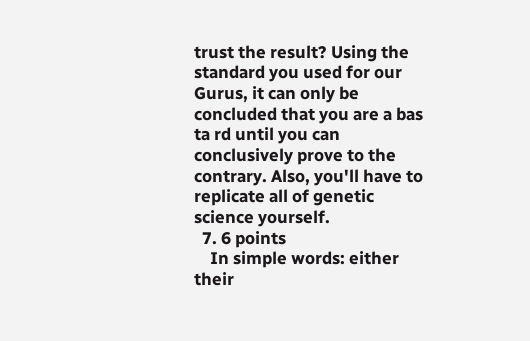trust the result? Using the standard you used for our Gurus, it can only be concluded that you are a bas ta rd until you can conclusively prove to the contrary. Also, you'll have to replicate all of genetic science yourself.
  7. 6 points
    In simple words: either their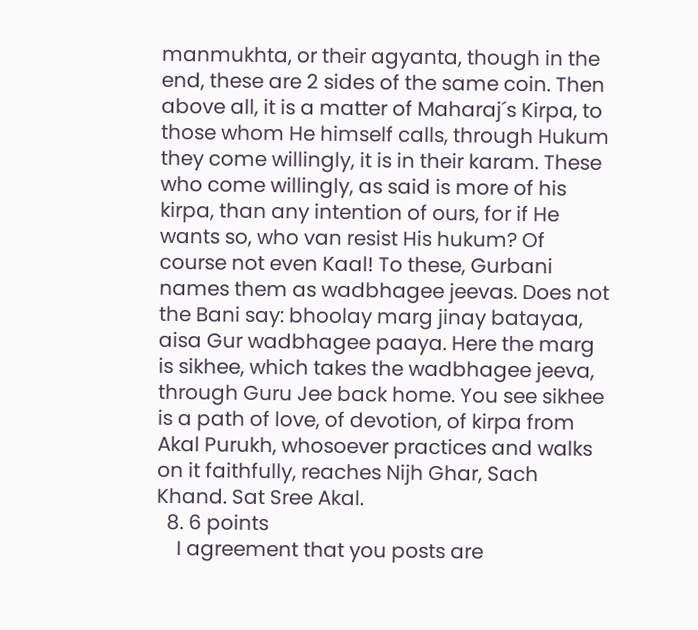manmukhta, or their agyanta, though in the end, these are 2 sides of the same coin. Then above all, it is a matter of Maharaj´s Kirpa, to those whom He himself calls, through Hukum they come willingly, it is in their karam. These who come willingly, as said is more of his kirpa, than any intention of ours, for if He wants so, who van resist His hukum? Of course not even Kaal! To these, Gurbani names them as wadbhagee jeevas. Does not the Bani say: bhoolay marg jinay batayaa, aisa Gur wadbhagee paaya. Here the marg is sikhee, which takes the wadbhagee jeeva, through Guru Jee back home. You see sikhee is a path of love, of devotion, of kirpa from Akal Purukh, whosoever practices and walks on it faithfully, reaches Nijh Ghar, Sach Khand. Sat Sree Akal.
  8. 6 points
    I agreement that you posts are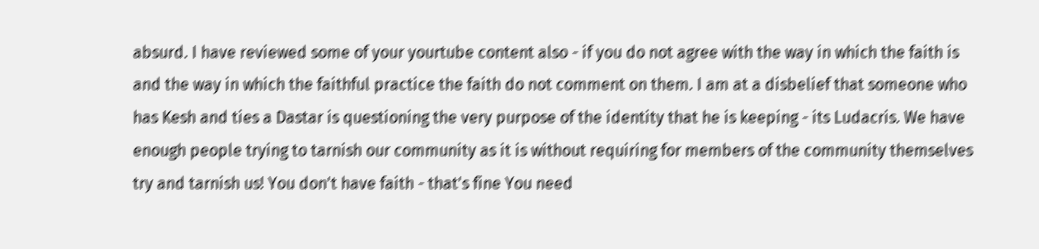absurd. I have reviewed some of your yourtube content also - if you do not agree with the way in which the faith is and the way in which the faithful practice the faith do not comment on them. I am at a disbelief that someone who has Kesh and ties a Dastar is questioning the very purpose of the identity that he is keeping - its Ludacris. We have enough people trying to tarnish our community as it is without requiring for members of the community themselves try and tarnish us! You don't have faith - that's fine You need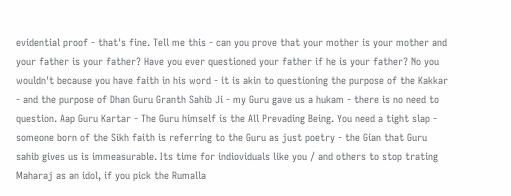evidential proof - that's fine. Tell me this - can you prove that your mother is your mother and your father is your father? Have you ever questioned your father if he is your father? No you wouldn't because you have faith in his word - it is akin to questioning the purpose of the Kakkar - and the purpose of Dhan Guru Granth Sahib Ji - my Guru gave us a hukam - there is no need to question. Aap Guru Kartar - The Guru himself is the All Prevading Being. You need a tight slap - someone born of the Sikh faith is referring to the Guru as just poetry - the Gian that Guru sahib gives us is immeasurable. Its time for indioviduals like you / and others to stop trating Maharaj as an idol, if you pick the Rumalla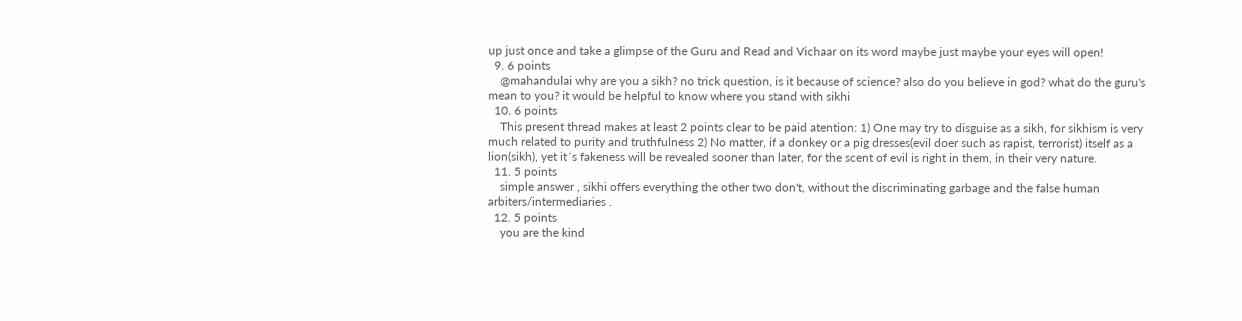up just once and take a glimpse of the Guru and Read and Vichaar on its word maybe just maybe your eyes will open!
  9. 6 points
    @mahandulai why are you a sikh? no trick question, is it because of science? also do you believe in god? what do the guru's mean to you? it would be helpful to know where you stand with sikhi
  10. 6 points
    This present thread makes at least 2 points clear to be paid atention: 1) One may try to disguise as a sikh, for sikhism is very much related to purity and truthfulness 2) No matter, if a donkey or a pig dresses(evil doer such as rapist, terrorist) itself as a lion(sikh), yet it´s fakeness will be revealed sooner than later, for the scent of evil is right in them, in their very nature.
  11. 5 points
    simple answer , sikhi offers everything the other two don't, without the discriminating garbage and the false human arbiters/intermediaries .
  12. 5 points
    you are the kind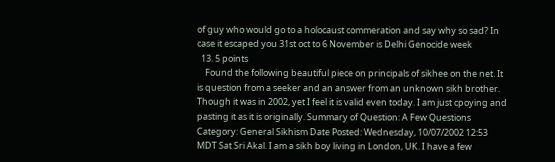of guy who would go to a holocaust commeration and say why so sad? In case it escaped you 31st oct to 6 November is Delhi Genocide week
  13. 5 points
    Found the following beautiful piece on principals of sikhee on the net. It is question from a seeker and an answer from an unknown sikh brother. Though it was in 2002, yet I feel it is valid even today. I am just cpoying and pasting it as it is originally. Summary of Question: A Few Questions Category: General Sikhism Date Posted: Wednesday, 10/07/2002 12:53 MDT Sat Sri Akal. I am a sikh boy living in London, UK. I have a few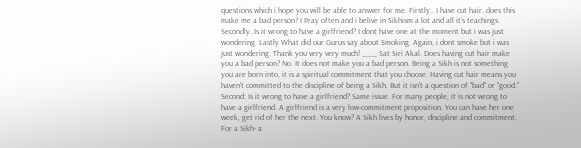questions which i hope you will be able to answer for me. Firstly.. I have cut hair..does this make me a bad person? I Pray often and i belive in Sikhism a lot and all it's teachings. Secondly..Is it wrong to have a girlfriend? I dont have one at the moment but i was just wondering. Lastly What did our Gurus say about Smoking. Again, i dont smoke but i was just wondering. Thank you very very much! ___ Sat Siri Akal. Does having cut hair make you a bad person? No. It does not make you a bad person. Being a Sikh is not something you are born into, it is a spiritual commitment that you choose. Having cut hair means you haven't committed to the discipline of being a Sikh. But it isn't a question of "bad" or "good." Second: Is it wrong to have a girlfriend? Same issue. For many people, it is not wrong to have a girlfriend. A girlfriend is a very low-commitment proposition. You can have her one week, get rid of her the next. You know? A Sikh lives by honor, discipline and commitment. For a Sikh- a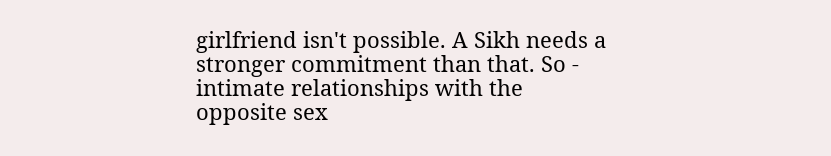girlfriend isn't possible. A Sikh needs a stronger commitment than that. So - intimate relationships with the opposite sex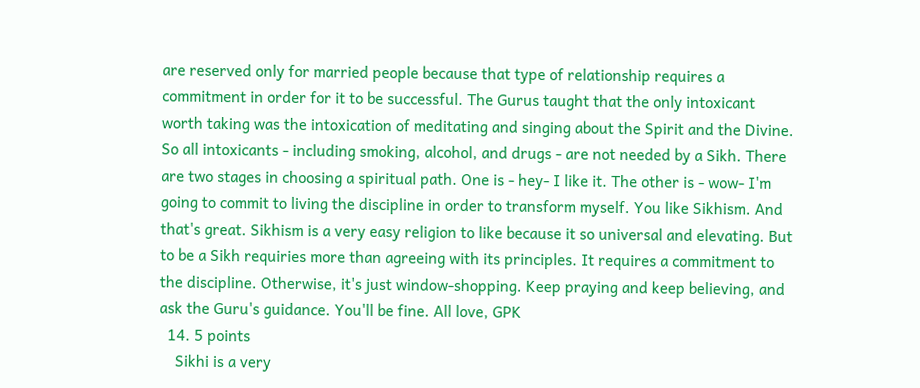are reserved only for married people because that type of relationship requires a commitment in order for it to be successful. The Gurus taught that the only intoxicant worth taking was the intoxication of meditating and singing about the Spirit and the Divine. So all intoxicants - including smoking, alcohol, and drugs - are not needed by a Sikh. There are two stages in choosing a spiritual path. One is - hey- I like it. The other is - wow- I'm going to commit to living the discipline in order to transform myself. You like Sikhism. And that's great. Sikhism is a very easy religion to like because it so universal and elevating. But to be a Sikh requiries more than agreeing with its principles. It requires a commitment to the discipline. Otherwise, it's just window-shopping. Keep praying and keep believing, and ask the Guru's guidance. You'll be fine. All love, GPK
  14. 5 points
    Sikhi is a very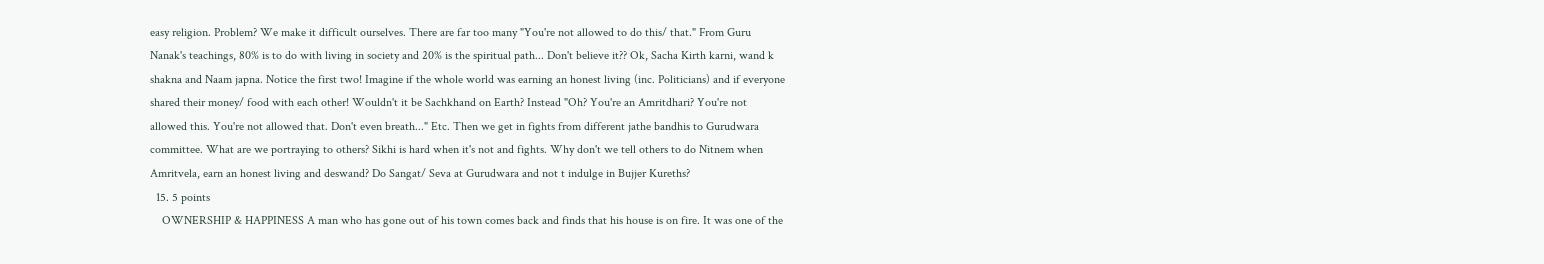easy religion. Problem? We make it difficult ourselves. There are far too many "You're not allowed to do this/ that." From Guru Nanak's teachings, 80% is to do with living in society and 20% is the spiritual path... Don't believe it?? Ok, Sacha Kirth karni, wand k shakna and Naam japna. Notice the first two! Imagine if the whole world was earning an honest living (inc. Politicians) and if everyone shared their money/ food with each other! Wouldn't it be Sachkhand on Earth? Instead "Oh? You're an Amritdhari? You're not allowed this. You're not allowed that. Don't even breath..." Etc. Then we get in fights from different jathe bandhis to Gurudwara committee. What are we portraying to others? Sikhi is hard when it's not and fights. Why don't we tell others to do Nitnem when Amritvela, earn an honest living and deswand? Do Sangat/ Seva at Gurudwara and not t indulge in Bujjer Kureths?
  15. 5 points
    OWNERSHIP & HAPPINESS A man who has gone out of his town comes back and finds that his house is on fire. It was one of the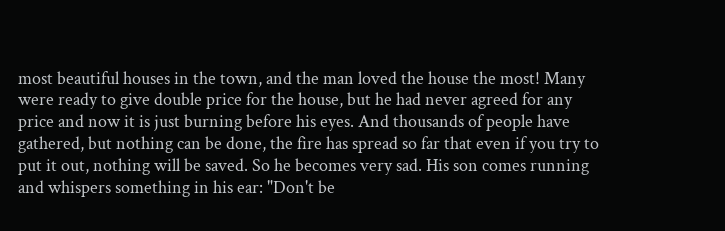most beautiful houses in the town, and the man loved the house the most! Many were ready to give double price for the house, but he had never agreed for any price and now it is just burning before his eyes. And thousands of people have gathered, but nothing can be done, the fire has spread so far that even if you try to put it out, nothing will be saved. So he becomes very sad. His son comes running and whispers something in his ear: "Don't be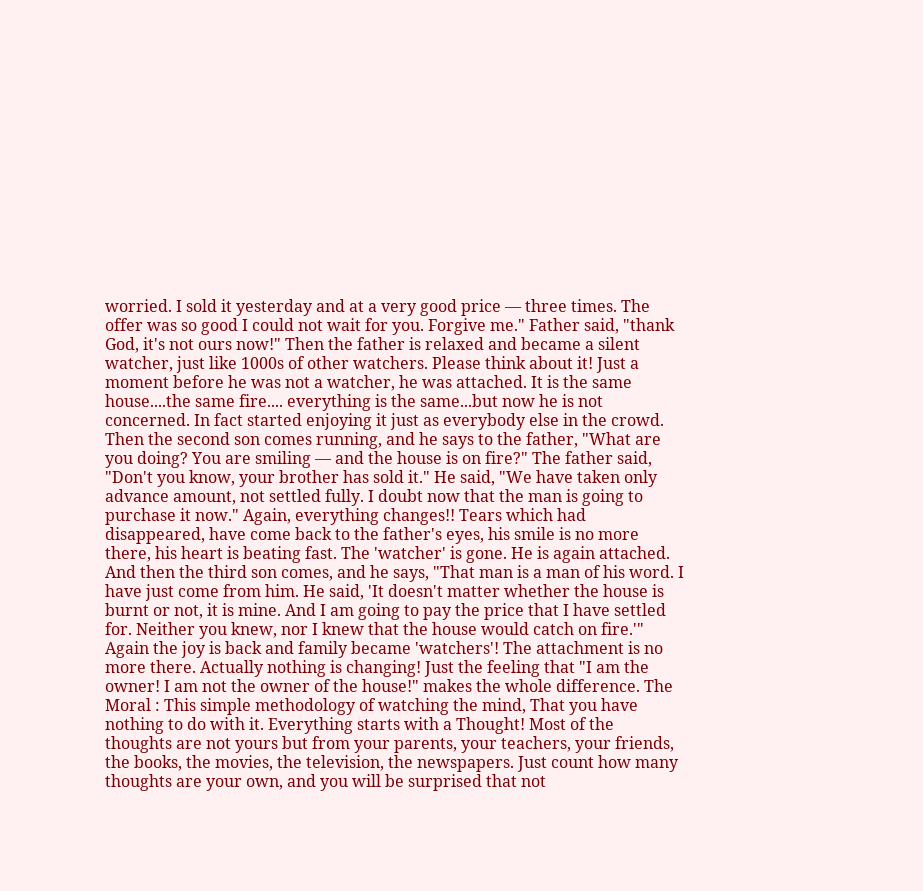worried. I sold it yesterday and at a very good price ― three times. The offer was so good I could not wait for you. Forgive me." Father said, "thank God, it's not ours now!" Then the father is relaxed and became a silent watcher, just like 1000s of other watchers. Please think about it! Just a moment before he was not a watcher, he was attached. It is the same house....the same fire.... everything is the same...but now he is not concerned. In fact started enjoying it just as everybody else in the crowd. Then the second son comes running, and he says to the father, "What are you doing? You are smiling ― and the house is on fire?" The father said, "Don't you know, your brother has sold it." He said, "We have taken only advance amount, not settled fully. I doubt now that the man is going to purchase it now." Again, everything changes!! Tears which had disappeared, have come back to the father's eyes, his smile is no more there, his heart is beating fast. The 'watcher' is gone. He is again attached. And then the third son comes, and he says, "That man is a man of his word. I have just come from him. He said, 'It doesn't matter whether the house is burnt or not, it is mine. And I am going to pay the price that I have settled for. Neither you knew, nor I knew that the house would catch on fire.'" Again the joy is back and family became 'watchers'! The attachment is no more there. Actually nothing is changing! Just the feeling that "I am the owner! I am not the owner of the house!" makes the whole difference. The Moral : This simple methodology of watching the mind, That you have nothing to do with it. Everything starts with a Thought! Most of the thoughts are not yours but from your parents, your teachers, your friends, the books, the movies, the television, the newspapers. Just count how many thoughts are your own, and you will be surprised that not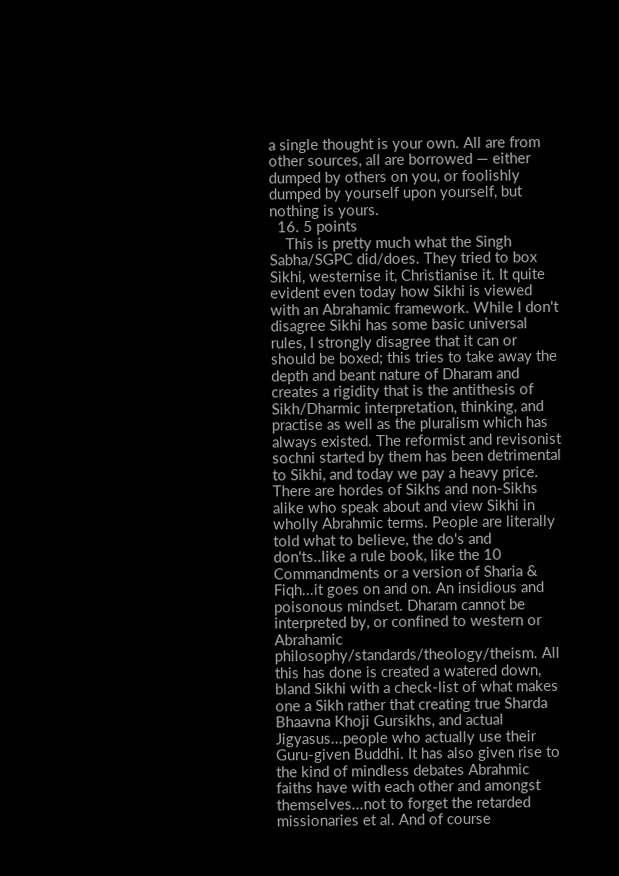a single thought is your own. All are from other sources, all are borrowed ― either dumped by others on you, or foolishly dumped by yourself upon yourself, but nothing is yours.
  16. 5 points
    This is pretty much what the Singh Sabha/SGPC did/does. They tried to box Sikhi, westernise it, Christianise it. It quite evident even today how Sikhi is viewed with an Abrahamic framework. While I don't disagree Sikhi has some basic universal rules, I strongly disagree that it can or should be boxed; this tries to take away the depth and beant nature of Dharam and creates a rigidity that is the antithesis of Sikh/Dharmic interpretation, thinking, and practise as well as the pluralism which has always existed. The reformist and revisonist sochni started by them has been detrimental to Sikhi, and today we pay a heavy price. There are hordes of Sikhs and non-Sikhs alike who speak about and view Sikhi in wholly Abrahmic terms. People are literally told what to believe, the do's and don'ts..like a rule book, like the 10 Commandments or a version of Sharia & Fiqh...it goes on and on. An insidious and poisonous mindset. Dharam cannot be interpreted by, or confined to western or Abrahamic philosophy/standards/theology/theism. All this has done is created a watered down, bland Sikhi with a check-list of what makes one a Sikh rather that creating true Sharda Bhaavna Khoji Gursikhs, and actual Jigyasus...people who actually use their Guru-given Buddhi. It has also given rise to the kind of mindless debates Abrahmic faiths have with each other and amongst themselves...not to forget the retarded missionaries et al. And of course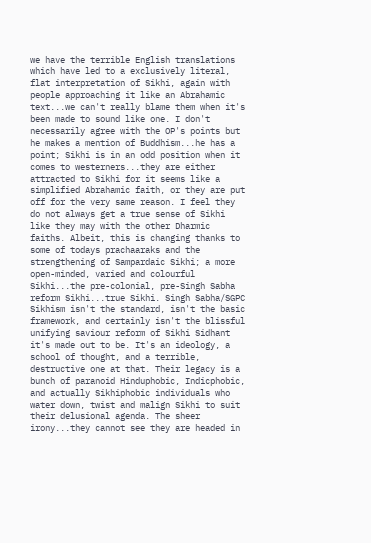we have the terrible English translations which have led to a exclusively literal, flat interpretation of Sikhi, again with people approaching it like an Abrahamic text...we can't really blame them when it's been made to sound like one. I don't necessarily agree with the OP's points but he makes a mention of Buddhism...he has a point; Sikhi is in an odd position when it comes to westerners...they are either attracted to Sikhi for it seems like a simplified Abrahamic faith, or they are put off for the very same reason. I feel they do not always get a true sense of Sikhi like they may with the other Dharmic faiths. Albeit, this is changing thanks to some of todays prachaaraks and the strengthening of Sampardaic Sikhi; a more open-minded, varied and colourful Sikhi...the pre-colonial, pre-Singh Sabha reform Sikhi...true Sikhi. Singh Sabha/SGPC Sikhism isn't the standard, isn't the basic framework, and certainly isn't the blissful unifying saviour reform of Sikhi Sidhant it's made out to be. It's an ideology, a school of thought, and a terrible, destructive one at that. Their legacy is a bunch of paranoid Hinduphobic, Indicphobic, and actually Sikhiphobic individuals who water down, twist and malign Sikhi to suit their delusional agenda. The sheer irony...they cannot see they are headed in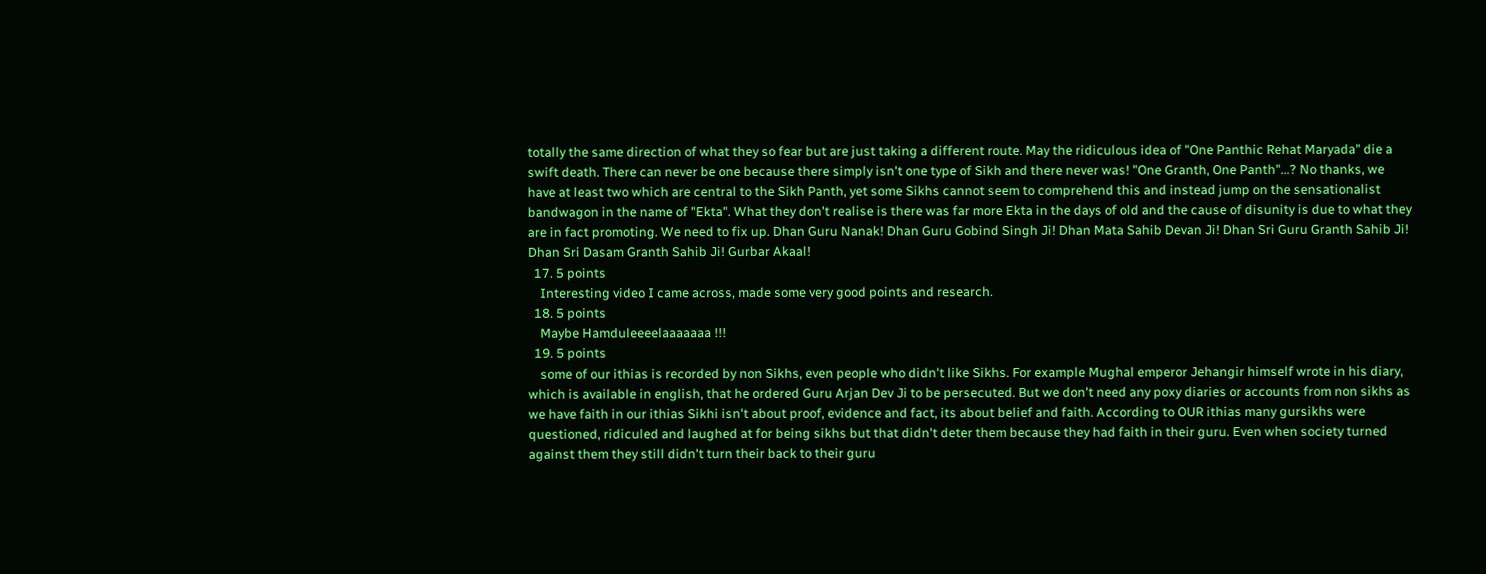totally the same direction of what they so fear but are just taking a different route. May the ridiculous idea of "One Panthic Rehat Maryada" die a swift death. There can never be one because there simply isn't one type of Sikh and there never was! "One Granth, One Panth"...? No thanks, we have at least two which are central to the Sikh Panth, yet some Sikhs cannot seem to comprehend this and instead jump on the sensationalist bandwagon in the name of "Ekta". What they don't realise is there was far more Ekta in the days of old and the cause of disunity is due to what they are in fact promoting. We need to fix up. Dhan Guru Nanak! Dhan Guru Gobind Singh Ji! Dhan Mata Sahib Devan Ji! Dhan Sri Guru Granth Sahib Ji! Dhan Sri Dasam Granth Sahib Ji! Gurbar Akaal!
  17. 5 points
    Interesting video I came across, made some very good points and research.
  18. 5 points
    Maybe Hamduleeeelaaaaaaa !!!
  19. 5 points
    some of our ithias is recorded by non Sikhs, even people who didn't like Sikhs. For example Mughal emperor Jehangir himself wrote in his diary, which is available in english, that he ordered Guru Arjan Dev Ji to be persecuted. But we don't need any poxy diaries or accounts from non sikhs as we have faith in our ithias Sikhi isn't about proof, evidence and fact, its about belief and faith. According to OUR ithias many gursikhs were questioned, ridiculed and laughed at for being sikhs but that didn't deter them because they had faith in their guru. Even when society turned against them they still didn't turn their back to their guru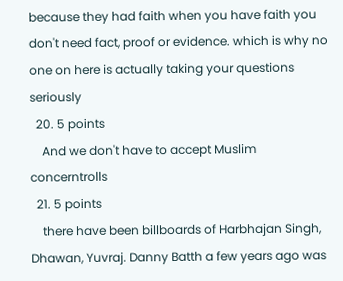because they had faith when you have faith you don't need fact, proof or evidence. which is why no one on here is actually taking your questions seriously
  20. 5 points
    And we don't have to accept Muslim concerntrolls
  21. 5 points
    there have been billboards of Harbhajan Singh, Dhawan, Yuvraj. Danny Batth a few years ago was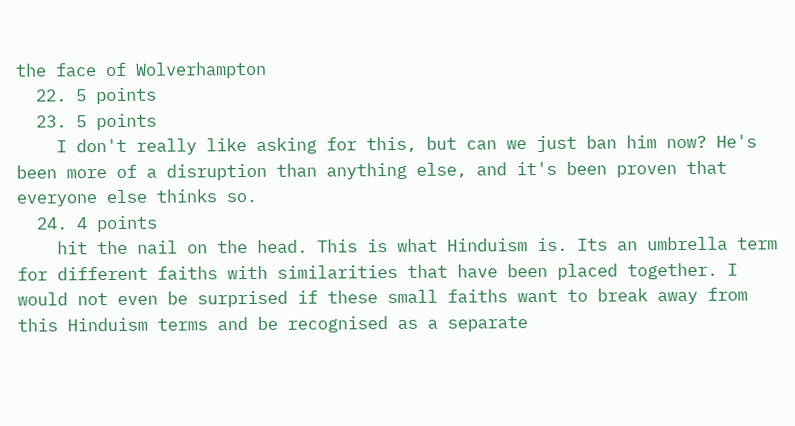the face of Wolverhampton
  22. 5 points
  23. 5 points
    I don't really like asking for this, but can we just ban him now? He's been more of a disruption than anything else, and it's been proven that everyone else thinks so.
  24. 4 points
    hit the nail on the head. This is what Hinduism is. Its an umbrella term for different faiths with similarities that have been placed together. I would not even be surprised if these small faiths want to break away from this Hinduism terms and be recognised as a separate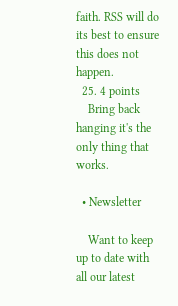faith. RSS will do its best to ensure this does not happen.
  25. 4 points
    Bring back hanging it's the only thing that works.

  • Newsletter

    Want to keep up to date with all our latest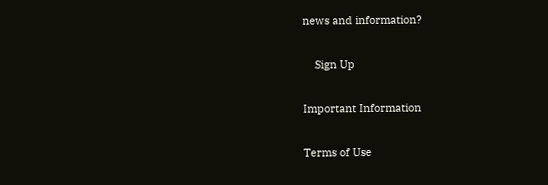news and information?

    Sign Up

Important Information

Terms of Use